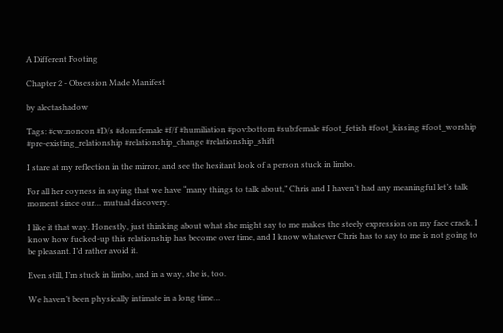A Different Footing

Chapter 2 - Obsession Made Manifest

by alectashadow

Tags: #cw:noncon #D/s #dom:female #f/f #humiliation #pov:bottom #sub:female #foot_fetish #foot_kissing #foot_worship #pre-existing_relationship #relationship_change #relationship_shift

I stare at my reflection in the mirror, and see the hesitant look of a person stuck in limbo.

For all her coyness in saying that we have “many things to talk about,” Chris and I haven’t had any meaningful let’s talk moment since our… mutual discovery.

I like it that way. Honestly, just thinking about what she might say to me makes the steely expression on my face crack. I know how fucked-up this relationship has become over time, and I know whatever Chris has to say to me is not going to be pleasant. I’d rather avoid it.

Even still, I’m stuck in limbo, and in a way, she is, too.

We haven’t been physically intimate in a long time…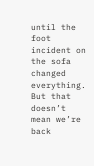until the foot incident on the sofa changed everything. But that doesn’t mean we’re back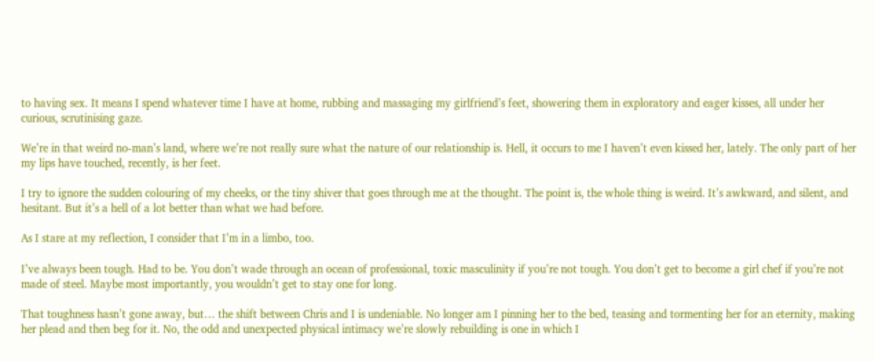to having sex. It means I spend whatever time I have at home, rubbing and massaging my girlfriend’s feet, showering them in exploratory and eager kisses, all under her curious, scrutinising gaze.

We’re in that weird no-man’s land, where we’re not really sure what the nature of our relationship is. Hell, it occurs to me I haven’t even kissed her, lately. The only part of her my lips have touched, recently, is her feet.

I try to ignore the sudden colouring of my cheeks, or the tiny shiver that goes through me at the thought. The point is, the whole thing is weird. It’s awkward, and silent, and hesitant. But it’s a hell of a lot better than what we had before.

As I stare at my reflection, I consider that I’m in a limbo, too.

I’ve always been tough. Had to be. You don’t wade through an ocean of professional, toxic masculinity if you’re not tough. You don’t get to become a girl chef if you’re not made of steel. Maybe most importantly, you wouldn’t get to stay one for long.

That toughness hasn’t gone away, but… the shift between Chris and I is undeniable. No longer am I pinning her to the bed, teasing and tormenting her for an eternity, making her plead and then beg for it. No, the odd and unexpected physical intimacy we’re slowly rebuilding is one in which I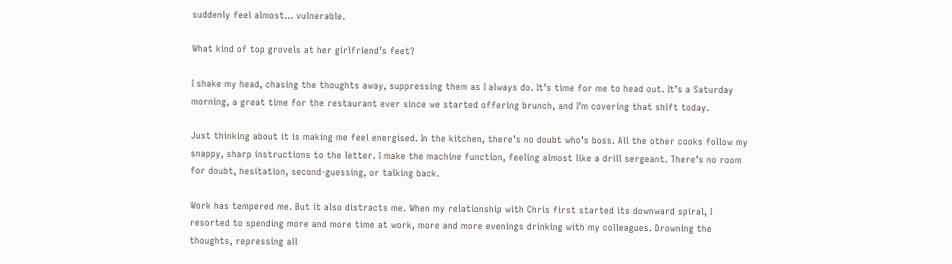suddenly feel almost… vulnerable.

What kind of top grovels at her girlfriend’s feet?

I shake my head, chasing the thoughts away, suppressing them as I always do. It’s time for me to head out. It’s a Saturday morning, a great time for the restaurant ever since we started offering brunch, and I’m covering that shift today.

Just thinking about it is making me feel energised. In the kitchen, there’s no doubt who’s boss. All the other cooks follow my snappy, sharp instructions to the letter. I make the machine function, feeling almost like a drill sergeant. There’s no room for doubt, hesitation, second-guessing, or talking back.

Work has tempered me. But it also distracts me. When my relationship with Chris first started its downward spiral, I resorted to spending more and more time at work, more and more evenings drinking with my colleagues. Drowning the thoughts, repressing all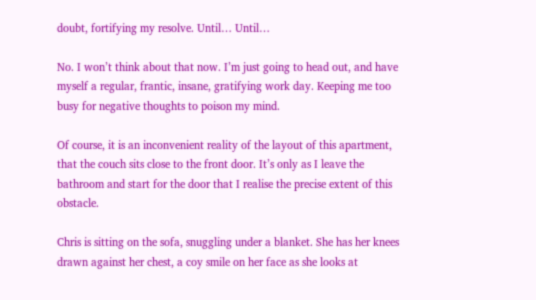doubt, fortifying my resolve. Until… Until…

No. I won’t think about that now. I’m just going to head out, and have myself a regular, frantic, insane, gratifying work day. Keeping me too busy for negative thoughts to poison my mind.

Of course, it is an inconvenient reality of the layout of this apartment, that the couch sits close to the front door. It’s only as I leave the bathroom and start for the door that I realise the precise extent of this obstacle.

Chris is sitting on the sofa, snuggling under a blanket. She has her knees drawn against her chest, a coy smile on her face as she looks at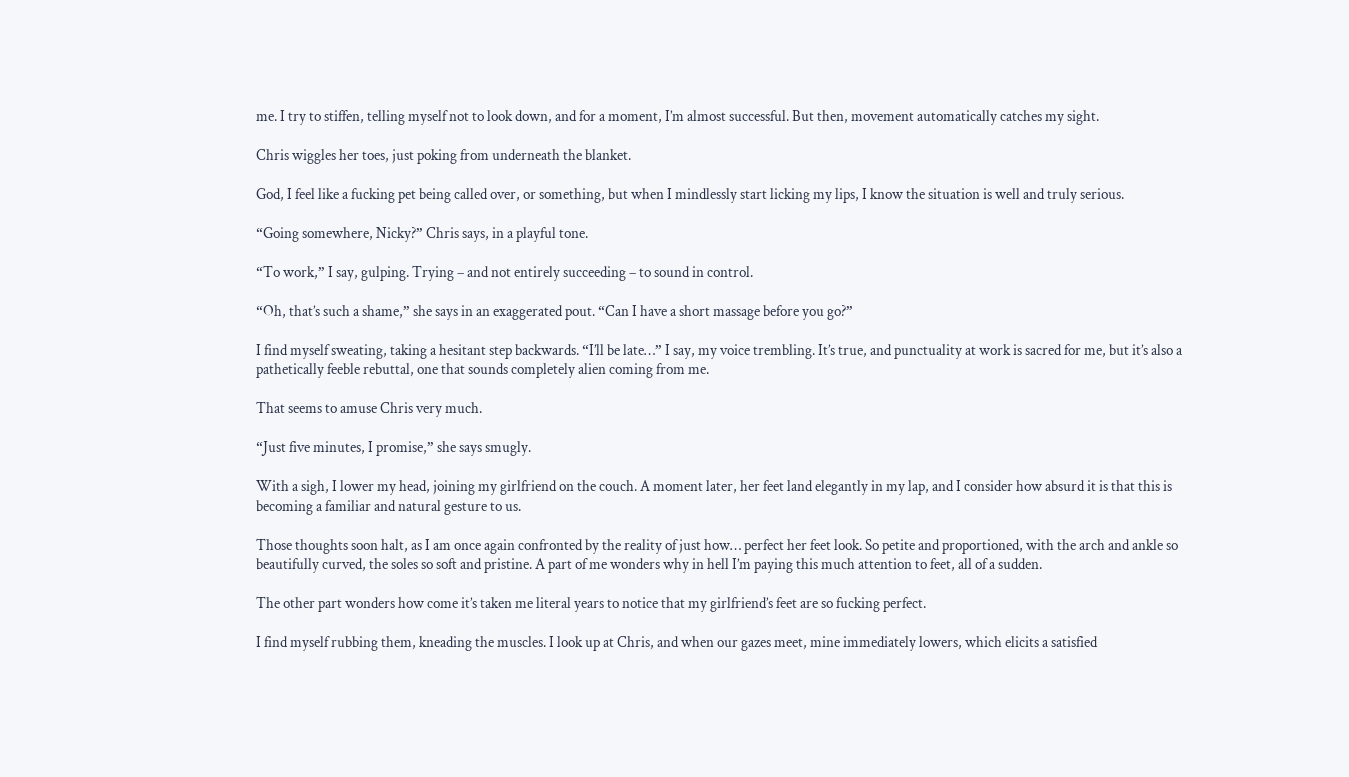me. I try to stiffen, telling myself not to look down, and for a moment, I’m almost successful. But then, movement automatically catches my sight.

Chris wiggles her toes, just poking from underneath the blanket.

God, I feel like a fucking pet being called over, or something, but when I mindlessly start licking my lips, I know the situation is well and truly serious.

“Going somewhere, Nicky?” Chris says, in a playful tone.

“To work,” I say, gulping. Trying – and not entirely succeeding – to sound in control.

“Oh, that’s such a shame,” she says in an exaggerated pout. “Can I have a short massage before you go?”

I find myself sweating, taking a hesitant step backwards. “I’ll be late…” I say, my voice trembling. It’s true, and punctuality at work is sacred for me, but it’s also a pathetically feeble rebuttal, one that sounds completely alien coming from me.

That seems to amuse Chris very much.

“Just five minutes, I promise,” she says smugly.

With a sigh, I lower my head, joining my girlfriend on the couch. A moment later, her feet land elegantly in my lap, and I consider how absurd it is that this is becoming a familiar and natural gesture to us.

Those thoughts soon halt, as I am once again confronted by the reality of just how… perfect her feet look. So petite and proportioned, with the arch and ankle so beautifully curved, the soles so soft and pristine. A part of me wonders why in hell I’m paying this much attention to feet, all of a sudden.

The other part wonders how come it’s taken me literal years to notice that my girlfriend’s feet are so fucking perfect.

I find myself rubbing them, kneading the muscles. I look up at Chris, and when our gazes meet, mine immediately lowers, which elicits a satisfied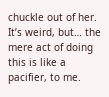chuckle out of her. It’s weird, but… the mere act of doing this is like a pacifier, to me.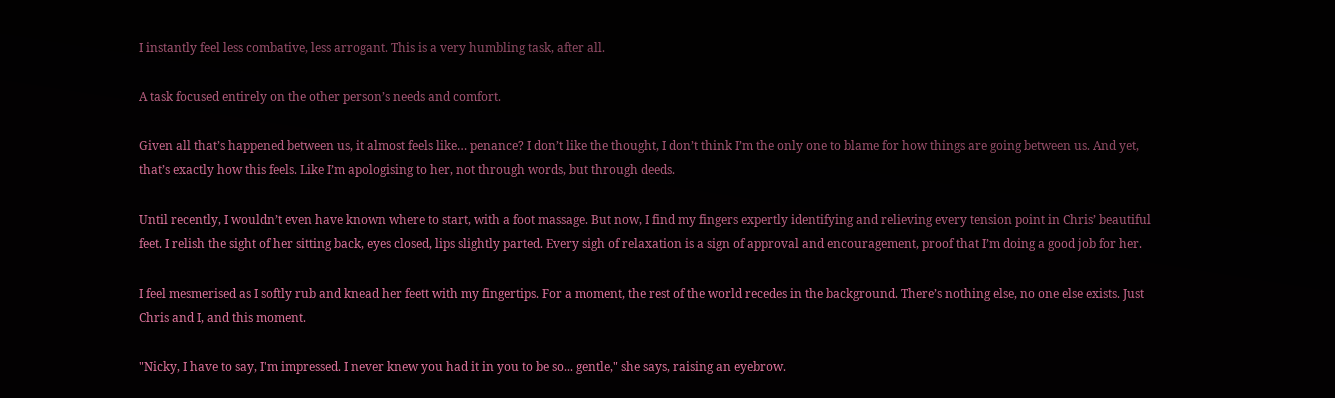I instantly feel less combative, less arrogant. This is a very humbling task, after all.

A task focused entirely on the other person’s needs and comfort.

Given all that’s happened between us, it almost feels like… penance? I don’t like the thought, I don’t think I’m the only one to blame for how things are going between us. And yet, that’s exactly how this feels. Like I’m apologising to her, not through words, but through deeds.

Until recently, I wouldn’t even have known where to start, with a foot massage. But now, I find my fingers expertly identifying and relieving every tension point in Chris’ beautiful feet. I relish the sight of her sitting back, eyes closed, lips slightly parted. Every sigh of relaxation is a sign of approval and encouragement, proof that I’m doing a good job for her.

I feel mesmerised as I softly rub and knead her feett with my fingertips. For a moment, the rest of the world recedes in the background. There’s nothing else, no one else exists. Just Chris and I, and this moment.

"Nicky, I have to say, I'm impressed. I never knew you had it in you to be so... gentle," she says, raising an eyebrow.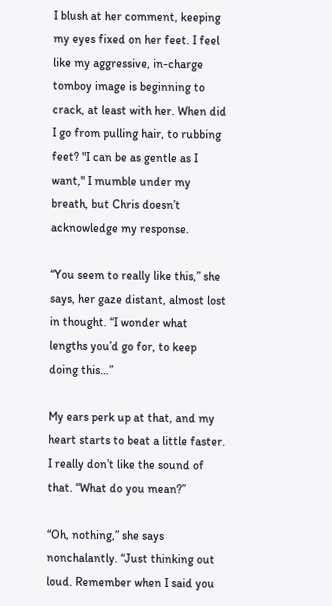I blush at her comment, keeping my eyes fixed on her feet. I feel like my aggressive, in-charge tomboy image is beginning to crack, at least with her. When did I go from pulling hair, to rubbing feet? "I can be as gentle as I want," I mumble under my breath, but Chris doesn’t acknowledge my response.

“You seem to really like this,” she says, her gaze distant, almost lost in thought. “I wonder what lengths you’d go for, to keep doing this…”

My ears perk up at that, and my heart starts to beat a little faster. I really don’t like the sound of that. “What do you mean?”

“Oh, nothing,” she says nonchalantly. “Just thinking out loud. Remember when I said you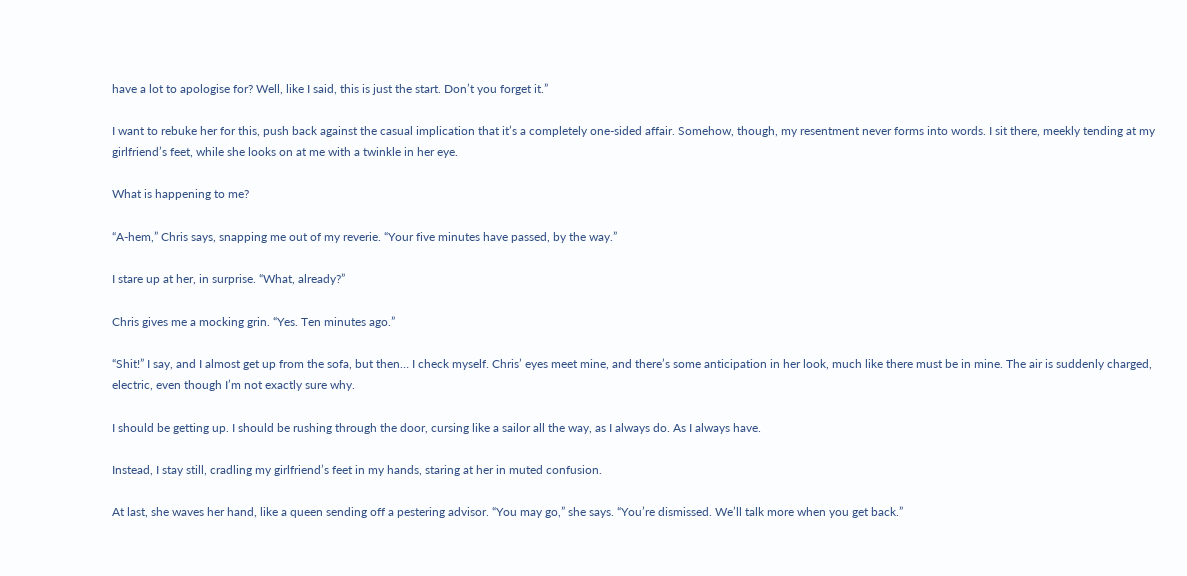have a lot to apologise for? Well, like I said, this is just the start. Don’t you forget it.”

I want to rebuke her for this, push back against the casual implication that it’s a completely one-sided affair. Somehow, though, my resentment never forms into words. I sit there, meekly tending at my girlfriend’s feet, while she looks on at me with a twinkle in her eye.

What is happening to me?

“A-hem,” Chris says, snapping me out of my reverie. “Your five minutes have passed, by the way.”

I stare up at her, in surprise. “What, already?”

Chris gives me a mocking grin. “Yes. Ten minutes ago.”

“Shit!” I say, and I almost get up from the sofa, but then… I check myself. Chris’ eyes meet mine, and there’s some anticipation in her look, much like there must be in mine. The air is suddenly charged, electric, even though I’m not exactly sure why.

I should be getting up. I should be rushing through the door, cursing like a sailor all the way, as I always do. As I always have.

Instead, I stay still, cradling my girlfriend’s feet in my hands, staring at her in muted confusion.

At last, she waves her hand, like a queen sending off a pestering advisor. “You may go,” she says. “You’re dismissed. We’ll talk more when you get back.”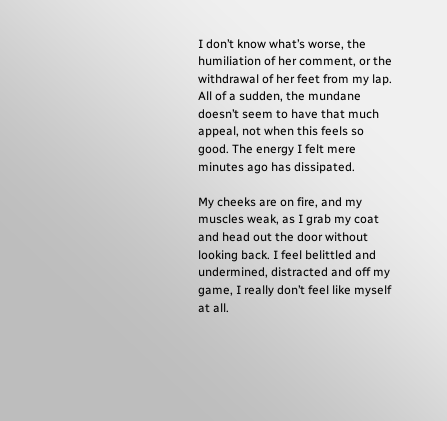I don’t know what’s worse, the humiliation of her comment, or the withdrawal of her feet from my lap. All of a sudden, the mundane doesn’t seem to have that much appeal, not when this feels so good. The energy I felt mere minutes ago has dissipated.

My cheeks are on fire, and my muscles weak, as I grab my coat and head out the door without looking back. I feel belittled and undermined, distracted and off my game, I really don’t feel like myself at all.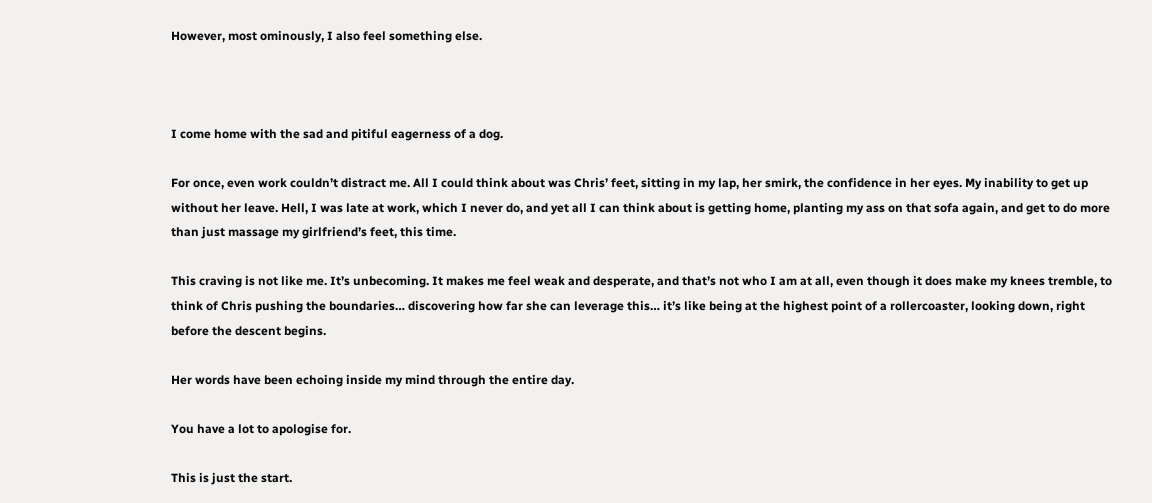However, most ominously, I also feel something else.



I come home with the sad and pitiful eagerness of a dog.

For once, even work couldn’t distract me. All I could think about was Chris’ feet, sitting in my lap, her smirk, the confidence in her eyes. My inability to get up without her leave. Hell, I was late at work, which I never do, and yet all I can think about is getting home, planting my ass on that sofa again, and get to do more than just massage my girlfriend’s feet, this time.

This craving is not like me. It’s unbecoming. It makes me feel weak and desperate, and that’s not who I am at all, even though it does make my knees tremble, to think of Chris pushing the boundaries… discovering how far she can leverage this… it’s like being at the highest point of a rollercoaster, looking down, right before the descent begins.

Her words have been echoing inside my mind through the entire day.

You have a lot to apologise for.

This is just the start.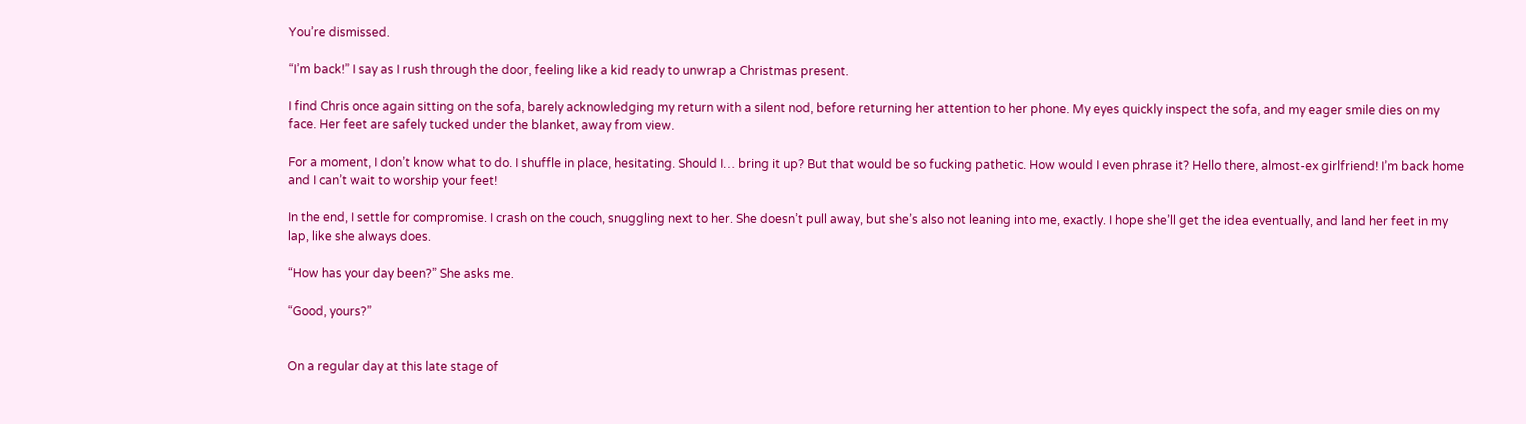You’re dismissed.

“I’m back!” I say as I rush through the door, feeling like a kid ready to unwrap a Christmas present.

I find Chris once again sitting on the sofa, barely acknowledging my return with a silent nod, before returning her attention to her phone. My eyes quickly inspect the sofa, and my eager smile dies on my face. Her feet are safely tucked under the blanket, away from view.

For a moment, I don’t know what to do. I shuffle in place, hesitating. Should I… bring it up? But that would be so fucking pathetic. How would I even phrase it? Hello there, almost-ex girlfriend! I’m back home and I can’t wait to worship your feet!

In the end, I settle for compromise. I crash on the couch, snuggling next to her. She doesn’t pull away, but she’s also not leaning into me, exactly. I hope she’ll get the idea eventually, and land her feet in my lap, like she always does.

“How has your day been?” She asks me.

“Good, yours?”


On a regular day at this late stage of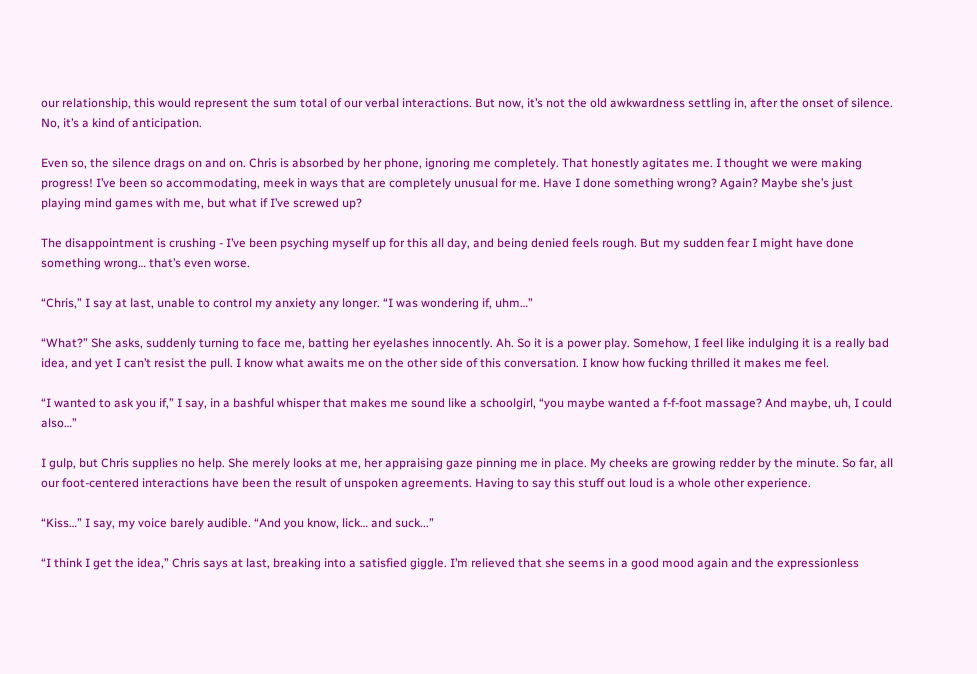our relationship, this would represent the sum total of our verbal interactions. But now, it’s not the old awkwardness settling in, after the onset of silence. No, it’s a kind of anticipation.

Even so, the silence drags on and on. Chris is absorbed by her phone, ignoring me completely. That honestly agitates me. I thought we were making progress! I’ve been so accommodating, meek in ways that are completely unusual for me. Have I done something wrong? Again? Maybe she’s just playing mind games with me, but what if I’ve screwed up?

The disappointment is crushing - I’ve been psyching myself up for this all day, and being denied feels rough. But my sudden fear I might have done something wrong… that’s even worse.

“Chris,” I say at last, unable to control my anxiety any longer. “I was wondering if, uhm…”

“What?” She asks, suddenly turning to face me, batting her eyelashes innocently. Ah. So it is a power play. Somehow, I feel like indulging it is a really bad idea, and yet I can’t resist the pull. I know what awaits me on the other side of this conversation. I know how fucking thrilled it makes me feel.

“I wanted to ask you if,” I say, in a bashful whisper that makes me sound like a schoolgirl, “you maybe wanted a f-f-foot massage? And maybe, uh, I could also…”

I gulp, but Chris supplies no help. She merely looks at me, her appraising gaze pinning me in place. My cheeks are growing redder by the minute. So far, all our foot-centered interactions have been the result of unspoken agreements. Having to say this stuff out loud is a whole other experience.

“Kiss…” I say, my voice barely audible. “And you know, lick… and suck...”

“I think I get the idea,” Chris says at last, breaking into a satisfied giggle. I’m relieved that she seems in a good mood again and the expressionless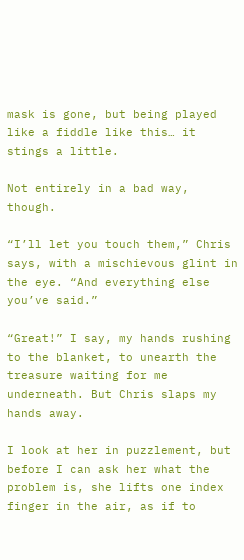mask is gone, but being played like a fiddle like this… it stings a little.

Not entirely in a bad way, though.

“I’ll let you touch them,” Chris says, with a mischievous glint in the eye. “And everything else you’ve said.”

“Great!” I say, my hands rushing to the blanket, to unearth the treasure waiting for me underneath. But Chris slaps my hands away.

I look at her in puzzlement, but before I can ask her what the problem is, she lifts one index finger in the air, as if to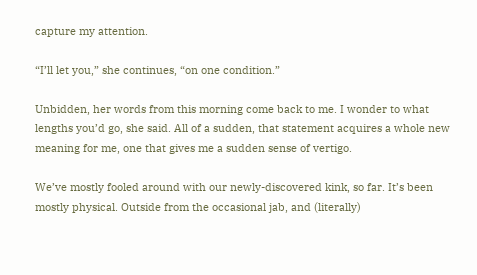capture my attention.

“I’ll let you,” she continues, “on one condition.”

Unbidden, her words from this morning come back to me. I wonder to what lengths you’d go, she said. All of a sudden, that statement acquires a whole new meaning for me, one that gives me a sudden sense of vertigo.

We’ve mostly fooled around with our newly-discovered kink, so far. It’s been mostly physical. Outside from the occasional jab, and (literally)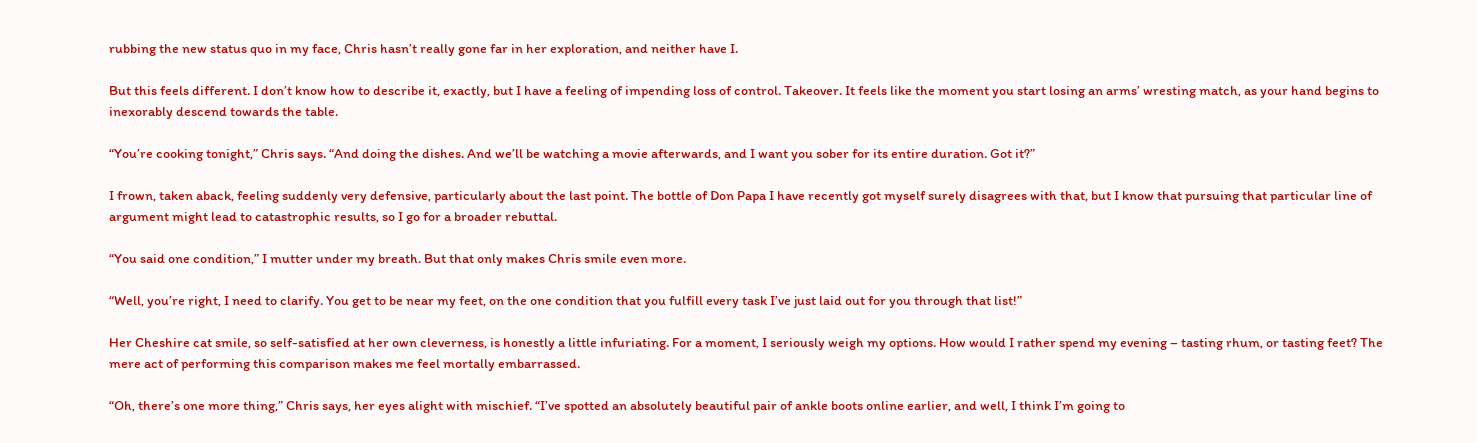rubbing the new status quo in my face, Chris hasn’t really gone far in her exploration, and neither have I.

But this feels different. I don’t know how to describe it, exactly, but I have a feeling of impending loss of control. Takeover. It feels like the moment you start losing an arms’ wresting match, as your hand begins to inexorably descend towards the table.

“You’re cooking tonight,” Chris says. “And doing the dishes. And we’ll be watching a movie afterwards, and I want you sober for its entire duration. Got it?”

I frown, taken aback, feeling suddenly very defensive, particularly about the last point. The bottle of Don Papa I have recently got myself surely disagrees with that, but I know that pursuing that particular line of argument might lead to catastrophic results, so I go for a broader rebuttal.

“You said one condition,” I mutter under my breath. But that only makes Chris smile even more.

“Well, you’re right, I need to clarify. You get to be near my feet, on the one condition that you fulfill every task I’ve just laid out for you through that list!”

Her Cheshire cat smile, so self-satisfied at her own cleverness, is honestly a little infuriating. For a moment, I seriously weigh my options. How would I rather spend my evening – tasting rhum, or tasting feet? The mere act of performing this comparison makes me feel mortally embarrassed.

“Oh, there’s one more thing,” Chris says, her eyes alight with mischief. “I’ve spotted an absolutely beautiful pair of ankle boots online earlier, and well, I think I’m going to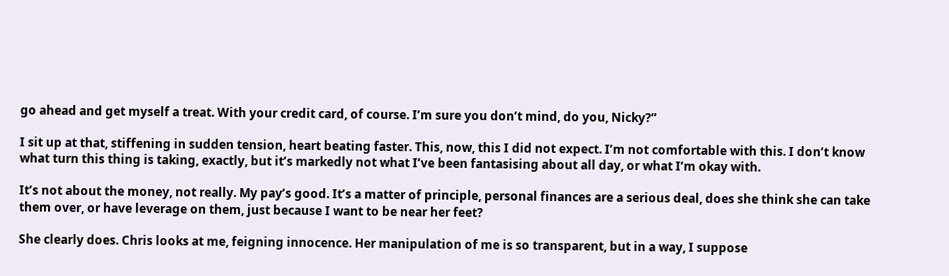go ahead and get myself a treat. With your credit card, of course. I’m sure you don’t mind, do you, Nicky?”

I sit up at that, stiffening in sudden tension, heart beating faster. This, now, this I did not expect. I’m not comfortable with this. I don’t know what turn this thing is taking, exactly, but it’s markedly not what I’ve been fantasising about all day, or what I’m okay with.

It’s not about the money, not really. My pay’s good. It’s a matter of principle, personal finances are a serious deal, does she think she can take them over, or have leverage on them, just because I want to be near her feet?

She clearly does. Chris looks at me, feigning innocence. Her manipulation of me is so transparent, but in a way, I suppose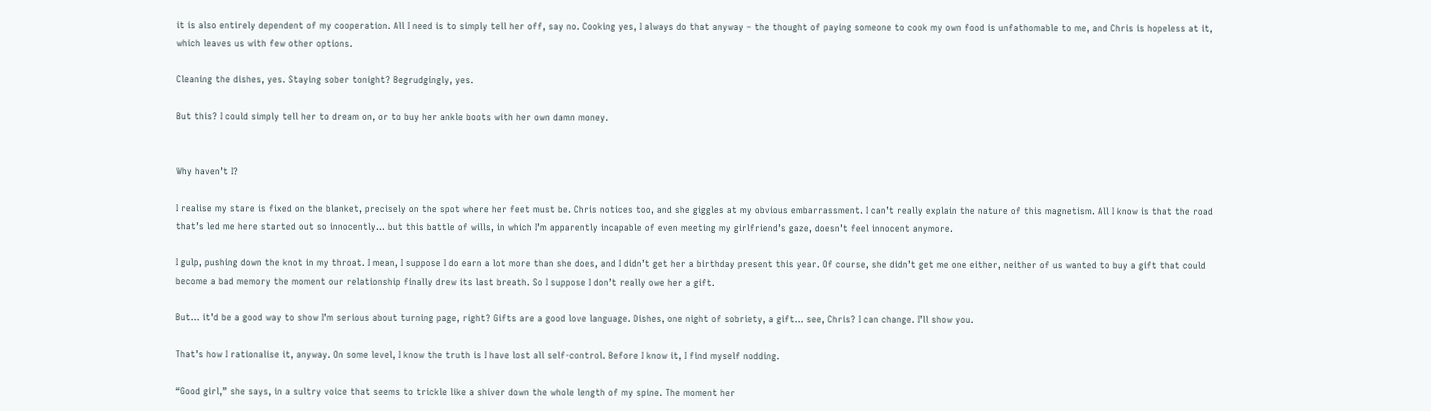it is also entirely dependent of my cooperation. All I need is to simply tell her off, say no. Cooking yes, I always do that anyway – the thought of paying someone to cook my own food is unfathomable to me, and Chris is hopeless at it, which leaves us with few other options.

Cleaning the dishes, yes. Staying sober tonight? Begrudgingly, yes.

But this? I could simply tell her to dream on, or to buy her ankle boots with her own damn money.


Why haven’t I?

I realise my stare is fixed on the blanket, precisely on the spot where her feet must be. Chris notices too, and she giggles at my obvious embarrassment. I can’t really explain the nature of this magnetism. All I know is that the road that’s led me here started out so innocently… but this battle of wills, in which I’m apparently incapable of even meeting my girlfriend’s gaze, doesn’t feel innocent anymore.

I gulp, pushing down the knot in my throat. I mean, I suppose I do earn a lot more than she does, and I didn’t get her a birthday present this year. Of course, she didn’t get me one either, neither of us wanted to buy a gift that could become a bad memory the moment our relationship finally drew its last breath. So I suppose I don’t really owe her a gift.

But… it’d be a good way to show I’m serious about turning page, right? Gifts are a good love language. Dishes, one night of sobriety, a gift… see, Chris? I can change. I’ll show you.

That’s how I rationalise it, anyway. On some level, I know the truth is I have lost all self-control. Before I know it, I find myself nodding.

“Good girl,” she says, in a sultry voice that seems to trickle like a shiver down the whole length of my spine. The moment her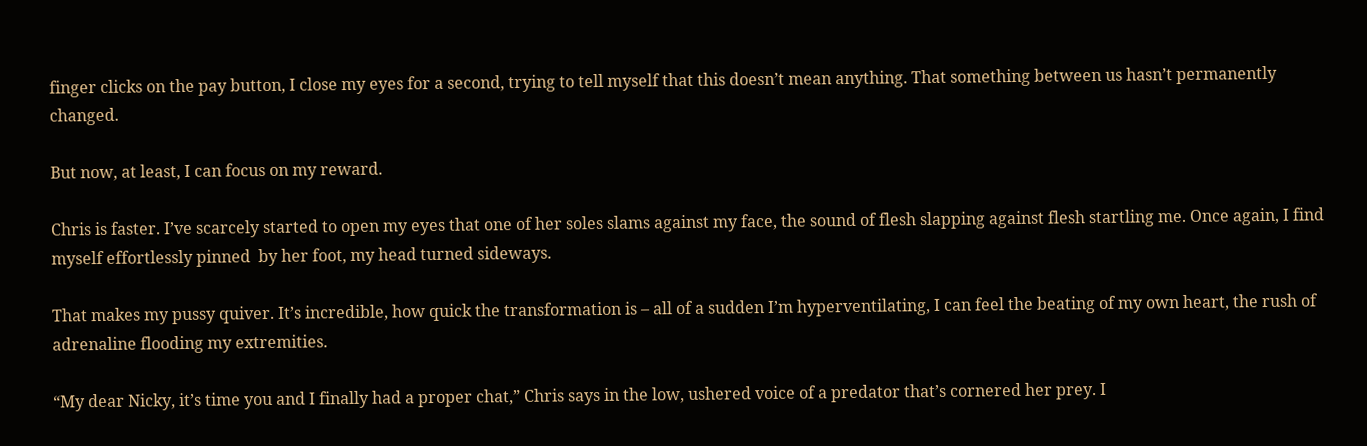finger clicks on the pay button, I close my eyes for a second, trying to tell myself that this doesn’t mean anything. That something between us hasn’t permanently changed.

But now, at least, I can focus on my reward.

Chris is faster. I’ve scarcely started to open my eyes that one of her soles slams against my face, the sound of flesh slapping against flesh startling me. Once again, I find myself effortlessly pinned  by her foot, my head turned sideways.

That makes my pussy quiver. It’s incredible, how quick the transformation is – all of a sudden I’m hyperventilating, I can feel the beating of my own heart, the rush of adrenaline flooding my extremities.

“My dear Nicky, it’s time you and I finally had a proper chat,” Chris says in the low, ushered voice of a predator that’s cornered her prey. I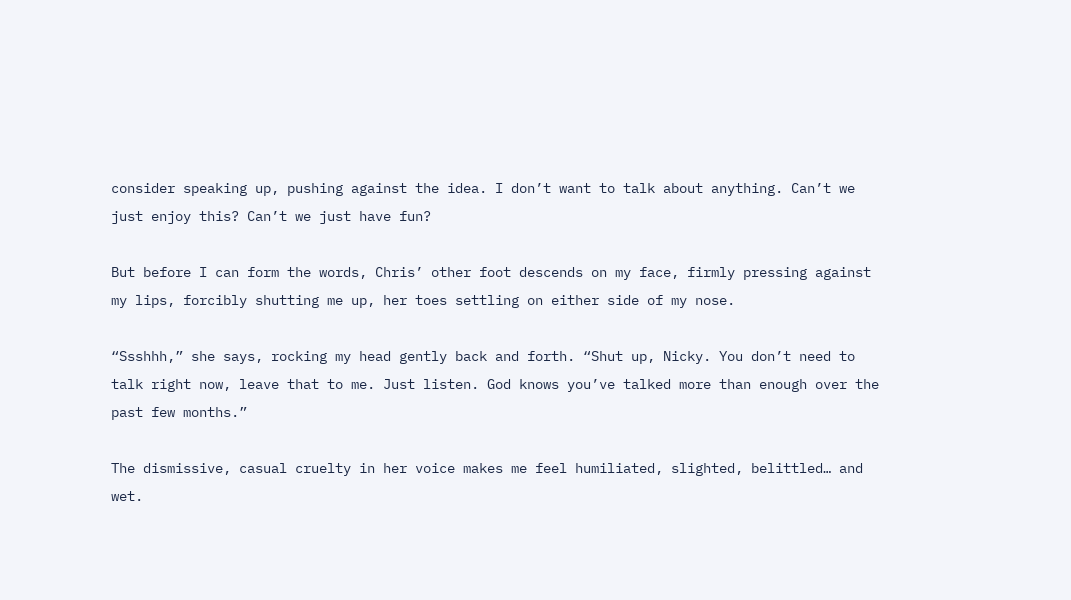consider speaking up, pushing against the idea. I don’t want to talk about anything. Can’t we just enjoy this? Can’t we just have fun?

But before I can form the words, Chris’ other foot descends on my face, firmly pressing against my lips, forcibly shutting me up, her toes settling on either side of my nose.

“Ssshhh,” she says, rocking my head gently back and forth. “Shut up, Nicky. You don’t need to talk right now, leave that to me. Just listen. God knows you’ve talked more than enough over the past few months.”

The dismissive, casual cruelty in her voice makes me feel humiliated, slighted, belittled… and wet.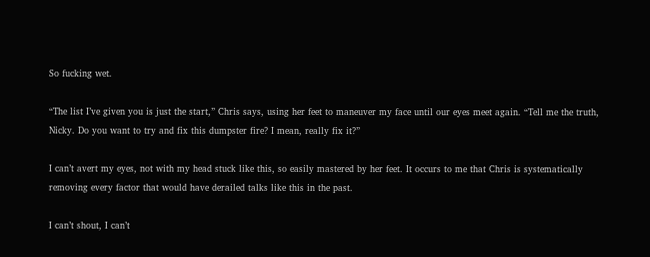So fucking wet.

“The list I’ve given you is just the start,” Chris says, using her feet to maneuver my face until our eyes meet again. “Tell me the truth, Nicky. Do you want to try and fix this dumpster fire? I mean, really fix it?”

I can’t avert my eyes, not with my head stuck like this, so easily mastered by her feet. It occurs to me that Chris is systematically removing every factor that would have derailed talks like this in the past.

I can’t shout, I can’t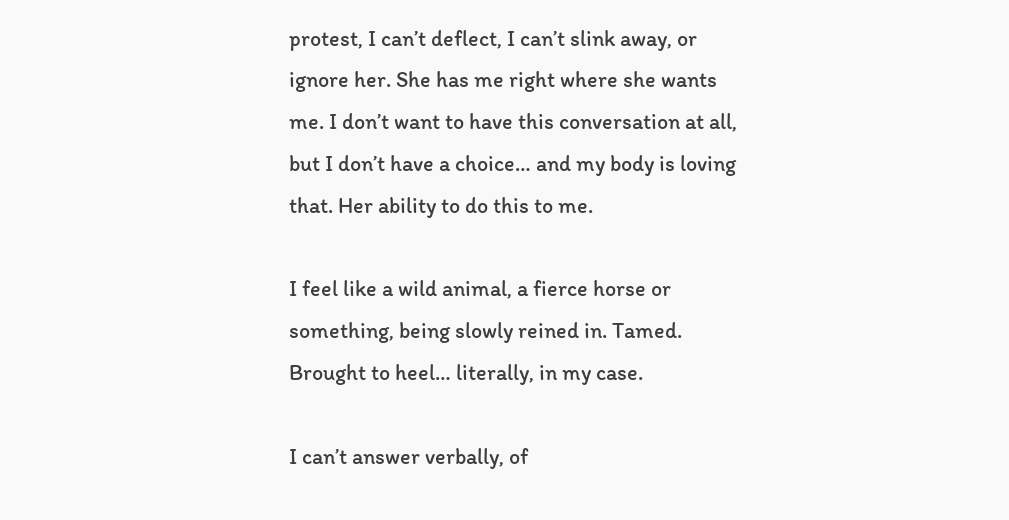protest, I can’t deflect, I can’t slink away, or ignore her. She has me right where she wants me. I don’t want to have this conversation at all, but I don’t have a choice… and my body is loving that. Her ability to do this to me.

I feel like a wild animal, a fierce horse or something, being slowly reined in. Tamed. Brought to heel… literally, in my case.

I can’t answer verbally, of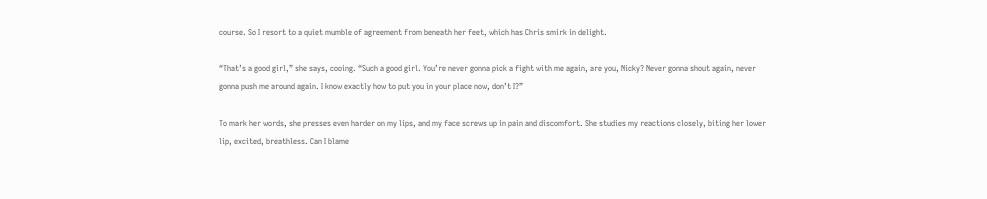course. So I resort to a quiet mumble of agreement from beneath her feet, which has Chris smirk in delight.

“That’s a good girl,” she says, cooing. “Such a good girl. You’re never gonna pick a fight with me again, are you, Nicky? Never gonna shout again, never gonna push me around again. I know exactly how to put you in your place now, don’t I?”

To mark her words, she presses even harder on my lips, and my face screws up in pain and discomfort. She studies my reactions closely, biting her lower lip, excited, breathless. Can I blame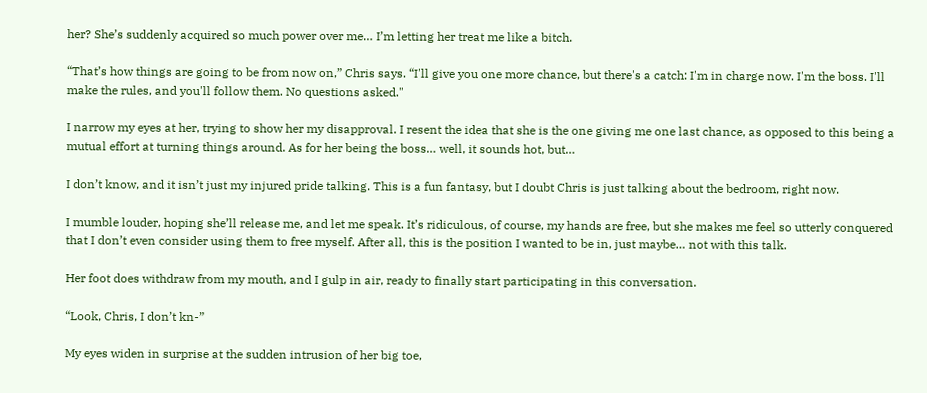her? She’s suddenly acquired so much power over me… I’m letting her treat me like a bitch.

“That’s how things are going to be from now on,” Chris says. “I'll give you one more chance, but there's a catch: I'm in charge now. I'm the boss. I'll make the rules, and you'll follow them. No questions asked."

I narrow my eyes at her, trying to show her my disapproval. I resent the idea that she is the one giving me one last chance, as opposed to this being a mutual effort at turning things around. As for her being the boss… well, it sounds hot, but…

I don’t know, and it isn’t just my injured pride talking. This is a fun fantasy, but I doubt Chris is just talking about the bedroom, right now.

I mumble louder, hoping she’ll release me, and let me speak. It’s ridiculous, of course, my hands are free, but she makes me feel so utterly conquered that I don’t even consider using them to free myself. After all, this is the position I wanted to be in, just maybe… not with this talk.

Her foot does withdraw from my mouth, and I gulp in air, ready to finally start participating in this conversation.

“Look, Chris, I don’t kn-”

My eyes widen in surprise at the sudden intrusion of her big toe,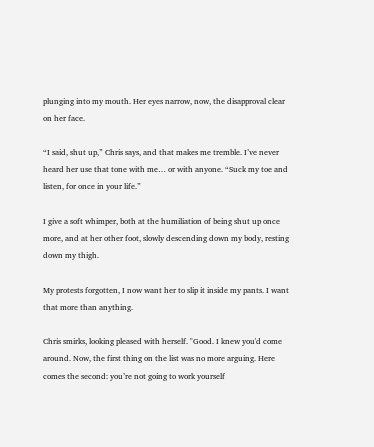plunging into my mouth. Her eyes narrow, now, the disapproval clear on her face.

“I said, shut up,” Chris says, and that makes me tremble. I’ve never heard her use that tone with me… or with anyone. “Suck my toe and listen, for once in your life.”

I give a soft whimper, both at the humiliation of being shut up once more, and at her other foot, slowly descending down my body, resting down my thigh.

My protests forgotten, I now want her to slip it inside my pants. I want that more than anything.

Chris smirks, looking pleased with herself. "Good. I knew you'd come around. Now, the first thing on the list was no more arguing. Here comes the second: you’re not going to work yourself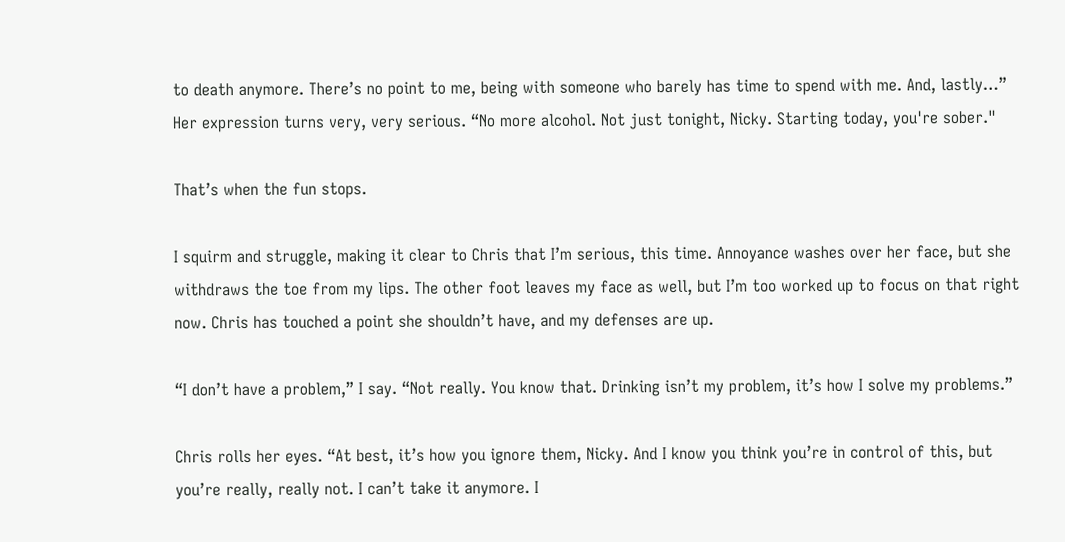to death anymore. There’s no point to me, being with someone who barely has time to spend with me. And, lastly…” Her expression turns very, very serious. “No more alcohol. Not just tonight, Nicky. Starting today, you're sober."

That’s when the fun stops.

I squirm and struggle, making it clear to Chris that I’m serious, this time. Annoyance washes over her face, but she withdraws the toe from my lips. The other foot leaves my face as well, but I’m too worked up to focus on that right now. Chris has touched a point she shouldn’t have, and my defenses are up.

“I don’t have a problem,” I say. “Not really. You know that. Drinking isn’t my problem, it’s how I solve my problems.”

Chris rolls her eyes. “At best, it’s how you ignore them, Nicky. And I know you think you’re in control of this, but you’re really, really not. I can’t take it anymore. I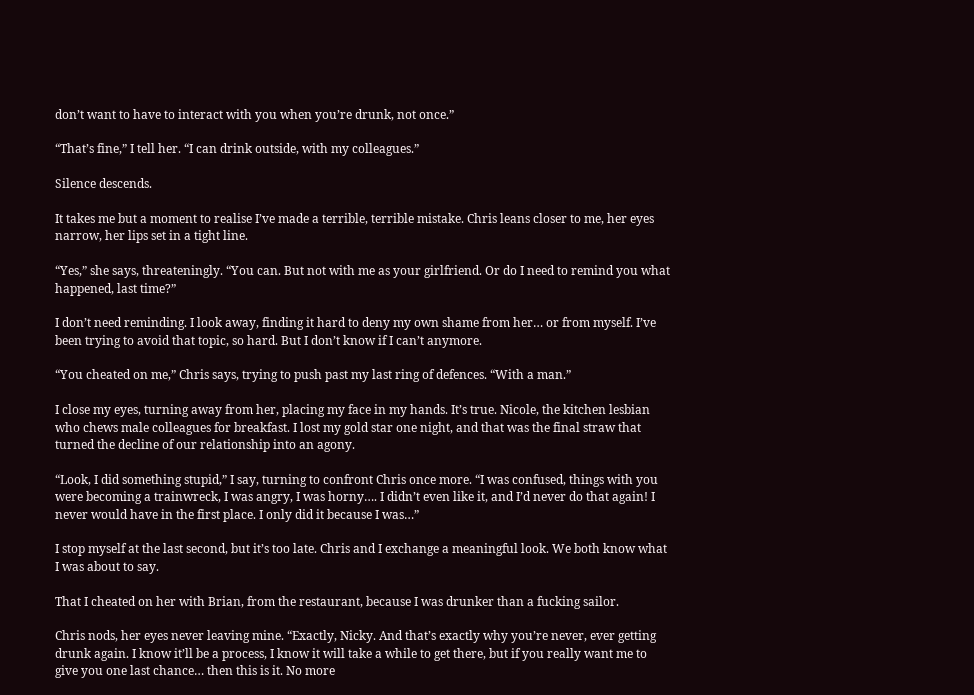don’t want to have to interact with you when you’re drunk, not once.”

“That’s fine,” I tell her. “I can drink outside, with my colleagues.”

Silence descends.

It takes me but a moment to realise I’ve made a terrible, terrible mistake. Chris leans closer to me, her eyes narrow, her lips set in a tight line.

“Yes,” she says, threateningly. “You can. But not with me as your girlfriend. Or do I need to remind you what happened, last time?”

I don’t need reminding. I look away, finding it hard to deny my own shame from her… or from myself. I’ve been trying to avoid that topic, so hard. But I don’t know if I can’t anymore.

“You cheated on me,” Chris says, trying to push past my last ring of defences. “With a man.”

I close my eyes, turning away from her, placing my face in my hands. It’s true. Nicole, the kitchen lesbian who chews male colleagues for breakfast. I lost my gold star one night, and that was the final straw that turned the decline of our relationship into an agony.

“Look, I did something stupid,” I say, turning to confront Chris once more. “I was confused, things with you were becoming a trainwreck, I was angry, I was horny…. I didn’t even like it, and I’d never do that again! I never would have in the first place. I only did it because I was…”

I stop myself at the last second, but it’s too late. Chris and I exchange a meaningful look. We both know what I was about to say.

That I cheated on her with Brian, from the restaurant, because I was drunker than a fucking sailor.

Chris nods, her eyes never leaving mine. “Exactly, Nicky. And that’s exactly why you’re never, ever getting drunk again. I know it’ll be a process, I know it will take a while to get there, but if you really want me to give you one last chance… then this is it. No more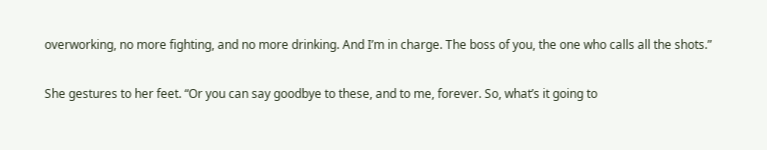overworking, no more fighting, and no more drinking. And I’m in charge. The boss of you, the one who calls all the shots.”

She gestures to her feet. “Or you can say goodbye to these, and to me, forever. So, what’s it going to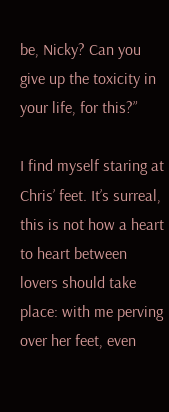be, Nicky? Can you give up the toxicity in your life, for this?”

I find myself staring at Chris’ feet. It’s surreal, this is not how a heart to heart between lovers should take place: with me perving over her feet, even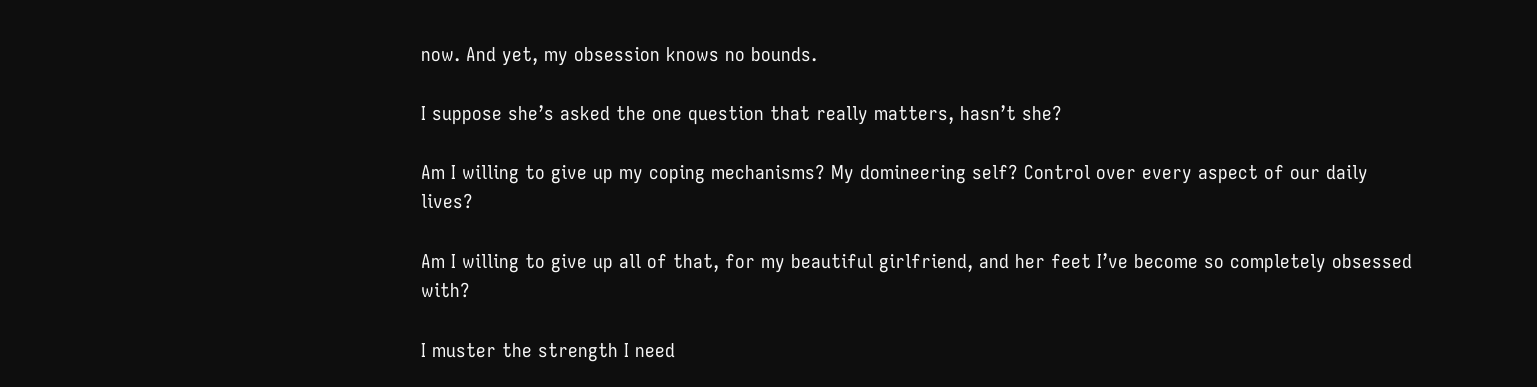now. And yet, my obsession knows no bounds.

I suppose she’s asked the one question that really matters, hasn’t she?

Am I willing to give up my coping mechanisms? My domineering self? Control over every aspect of our daily lives?

Am I willing to give up all of that, for my beautiful girlfriend, and her feet I’ve become so completely obsessed with?

I muster the strength I need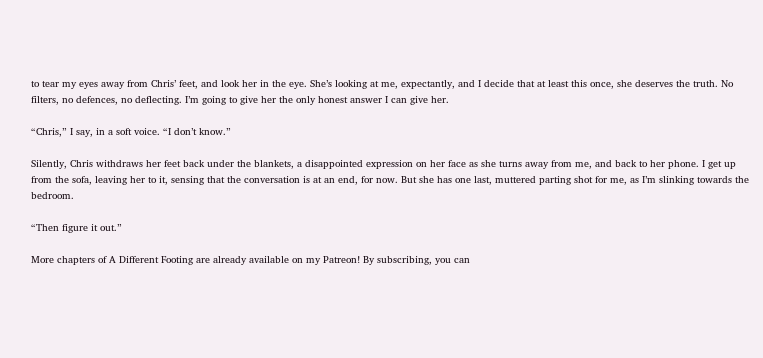to tear my eyes away from Chris’ feet, and look her in the eye. She’s looking at me, expectantly, and I decide that at least this once, she deserves the truth. No filters, no defences, no deflecting. I’m going to give her the only honest answer I can give her.

“Chris,” I say, in a soft voice. “I don’t know.”

Silently, Chris withdraws her feet back under the blankets, a disappointed expression on her face as she turns away from me, and back to her phone. I get up from the sofa, leaving her to it, sensing that the conversation is at an end, for now. But she has one last, muttered parting shot for me, as I’m slinking towards the bedroom.

“Then figure it out.”

More chapters of A Different Footing are already available on my Patreon! By subscribing, you can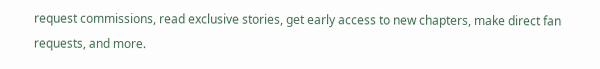request commissions, read exclusive stories, get early access to new chapters, make direct fan requests, and more.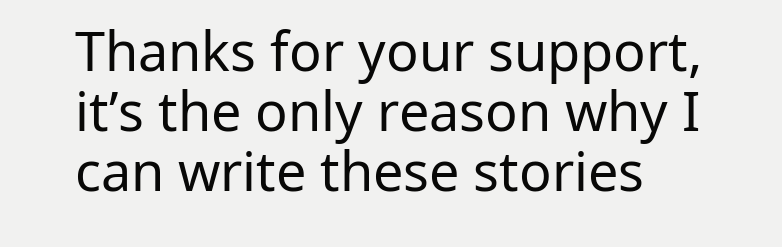Thanks for your support, it’s the only reason why I can write these stories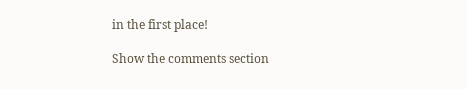in the first place!

Show the comments section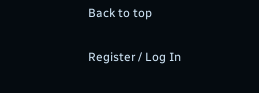Back to top

Register / Log In